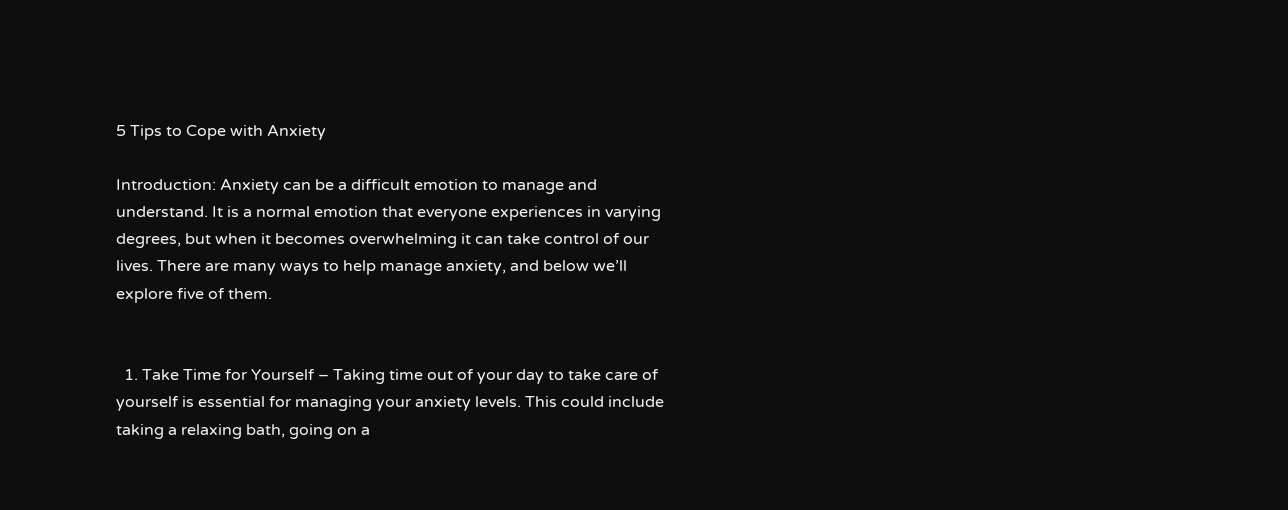5 Tips to Cope with Anxiety

Introduction: Anxiety can be a difficult emotion to manage and understand. It is a normal emotion that everyone experiences in varying degrees, but when it becomes overwhelming it can take control of our lives. There are many ways to help manage anxiety, and below we’ll explore five of them.


  1. Take Time for Yourself – Taking time out of your day to take care of yourself is essential for managing your anxiety levels. This could include taking a relaxing bath, going on a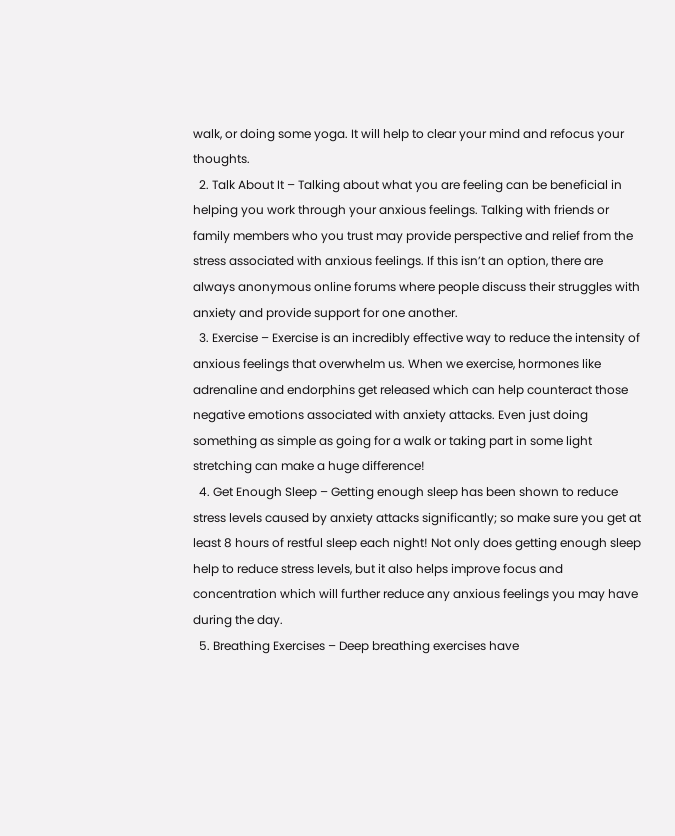walk, or doing some yoga. It will help to clear your mind and refocus your thoughts.
  2. Talk About It – Talking about what you are feeling can be beneficial in helping you work through your anxious feelings. Talking with friends or family members who you trust may provide perspective and relief from the stress associated with anxious feelings. If this isn’t an option, there are always anonymous online forums where people discuss their struggles with anxiety and provide support for one another.
  3. Exercise – Exercise is an incredibly effective way to reduce the intensity of anxious feelings that overwhelm us. When we exercise, hormones like adrenaline and endorphins get released which can help counteract those negative emotions associated with anxiety attacks. Even just doing something as simple as going for a walk or taking part in some light stretching can make a huge difference!
  4. Get Enough Sleep – Getting enough sleep has been shown to reduce stress levels caused by anxiety attacks significantly; so make sure you get at least 8 hours of restful sleep each night! Not only does getting enough sleep help to reduce stress levels, but it also helps improve focus and concentration which will further reduce any anxious feelings you may have during the day.
  5. Breathing Exercises – Deep breathing exercises have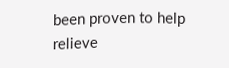been proven to help relieve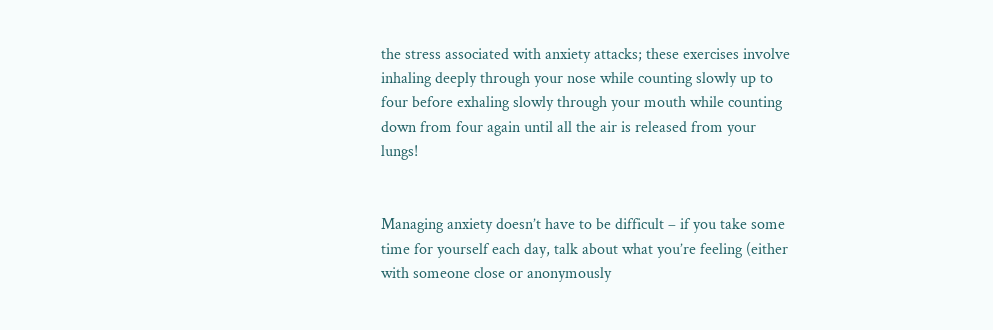the stress associated with anxiety attacks; these exercises involve inhaling deeply through your nose while counting slowly up to four before exhaling slowly through your mouth while counting down from four again until all the air is released from your lungs!


Managing anxiety doesn’t have to be difficult – if you take some time for yourself each day, talk about what you’re feeling (either with someone close or anonymously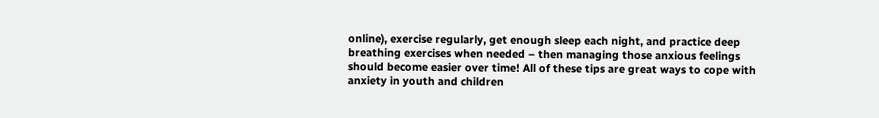online), exercise regularly, get enough sleep each night, and practice deep breathing exercises when needed – then managing those anxious feelings should become easier over time! All of these tips are great ways to cope with anxiety in youth and children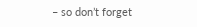– so don’t forget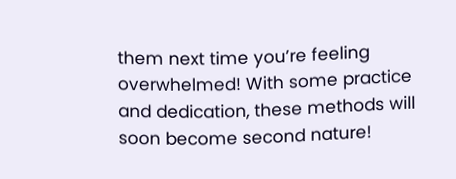them next time you’re feeling overwhelmed! With some practice and dedication, these methods will soon become second nature!